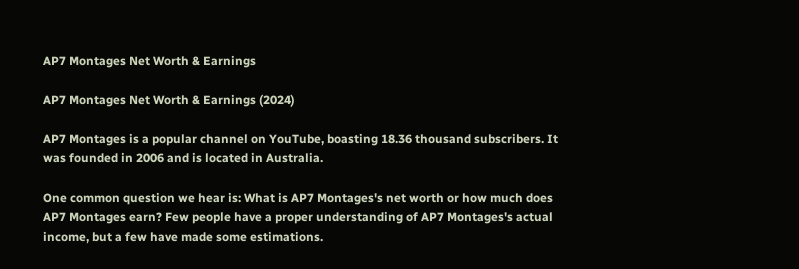AP7 Montages Net Worth & Earnings

AP7 Montages Net Worth & Earnings (2024)

AP7 Montages is a popular channel on YouTube, boasting 18.36 thousand subscribers. It was founded in 2006 and is located in Australia.

One common question we hear is: What is AP7 Montages's net worth or how much does AP7 Montages earn? Few people have a proper understanding of AP7 Montages's actual income, but a few have made some estimations.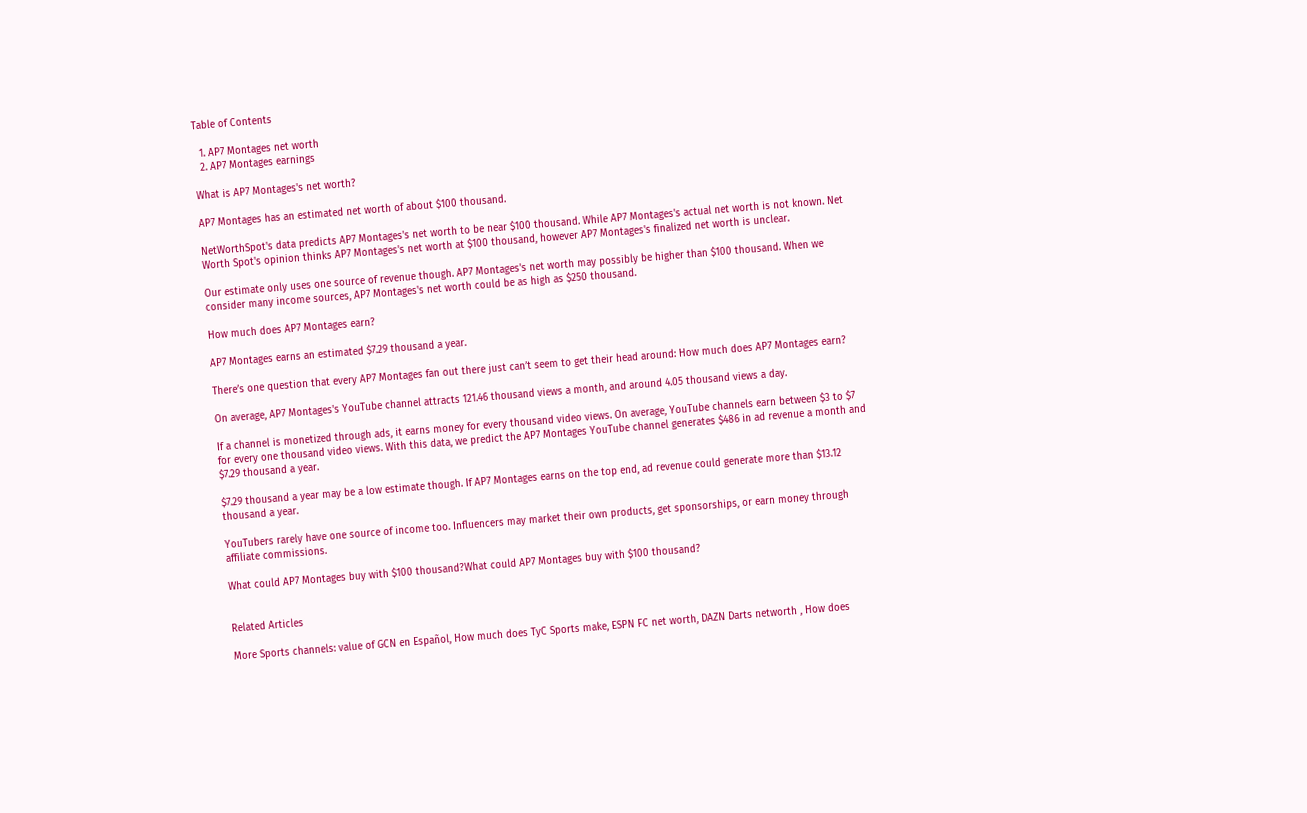Table of Contents

  1. AP7 Montages net worth
  2. AP7 Montages earnings

What is AP7 Montages's net worth?

AP7 Montages has an estimated net worth of about $100 thousand.

NetWorthSpot's data predicts AP7 Montages's net worth to be near $100 thousand. While AP7 Montages's actual net worth is not known. Net Worth Spot's opinion thinks AP7 Montages's net worth at $100 thousand, however AP7 Montages's finalized net worth is unclear.

Our estimate only uses one source of revenue though. AP7 Montages's net worth may possibly be higher than $100 thousand. When we consider many income sources, AP7 Montages's net worth could be as high as $250 thousand.

How much does AP7 Montages earn?

AP7 Montages earns an estimated $7.29 thousand a year.

There’s one question that every AP7 Montages fan out there just can’t seem to get their head around: How much does AP7 Montages earn?

On average, AP7 Montages's YouTube channel attracts 121.46 thousand views a month, and around 4.05 thousand views a day.

If a channel is monetized through ads, it earns money for every thousand video views. On average, YouTube channels earn between $3 to $7 for every one thousand video views. With this data, we predict the AP7 Montages YouTube channel generates $486 in ad revenue a month and $7.29 thousand a year.

$7.29 thousand a year may be a low estimate though. If AP7 Montages earns on the top end, ad revenue could generate more than $13.12 thousand a year.

YouTubers rarely have one source of income too. Influencers may market their own products, get sponsorships, or earn money through affiliate commissions.

What could AP7 Montages buy with $100 thousand?What could AP7 Montages buy with $100 thousand?


Related Articles

More Sports channels: value of GCN en Español, How much does TyC Sports make, ESPN FC net worth, DAZN Darts networth , How does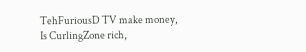TehFuriousD TV make money, Is CurlingZone rich,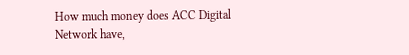How much money does ACC Digital Network have,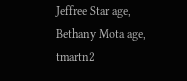Jeffree Star age, Bethany Mota age, tmartn2